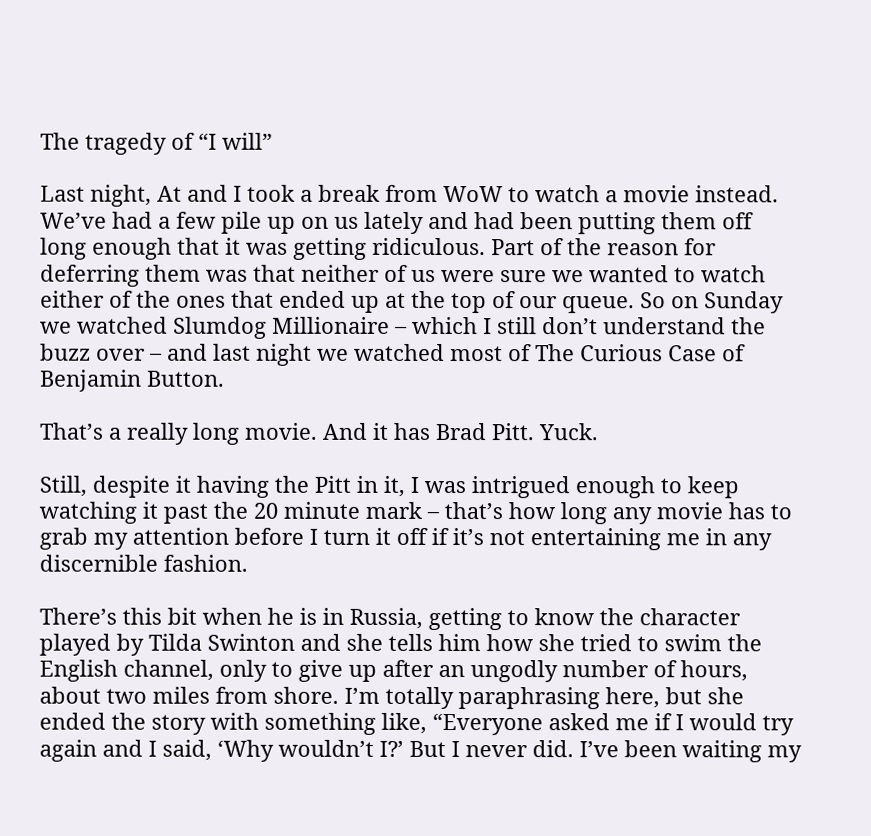The tragedy of “I will”

Last night, At and I took a break from WoW to watch a movie instead. We’ve had a few pile up on us lately and had been putting them off long enough that it was getting ridiculous. Part of the reason for deferring them was that neither of us were sure we wanted to watch either of the ones that ended up at the top of our queue. So on Sunday we watched Slumdog Millionaire – which I still don’t understand the buzz over – and last night we watched most of The Curious Case of Benjamin Button.

That’s a really long movie. And it has Brad Pitt. Yuck.

Still, despite it having the Pitt in it, I was intrigued enough to keep watching it past the 20 minute mark – that’s how long any movie has to grab my attention before I turn it off if it’s not entertaining me in any discernible fashion.

There’s this bit when he is in Russia, getting to know the character played by Tilda Swinton and she tells him how she tried to swim the English channel, only to give up after an ungodly number of hours, about two miles from shore. I’m totally paraphrasing here, but she ended the story with something like, “Everyone asked me if I would try again and I said, ‘Why wouldn’t I?’ But I never did. I’ve been waiting my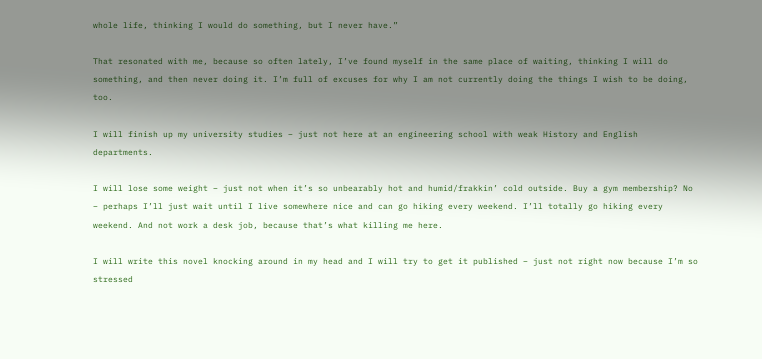whole life, thinking I would do something, but I never have.”

That resonated with me, because so often lately, I’ve found myself in the same place of waiting, thinking I will do something, and then never doing it. I’m full of excuses for why I am not currently doing the things I wish to be doing, too.

I will finish up my university studies – just not here at an engineering school with weak History and English departments.

I will lose some weight – just not when it’s so unbearably hot and humid/frakkin’ cold outside. Buy a gym membership? No – perhaps I’ll just wait until I live somewhere nice and can go hiking every weekend. I’ll totally go hiking every weekend. And not work a desk job, because that’s what killing me here.

I will write this novel knocking around in my head and I will try to get it published – just not right now because I’m so stressed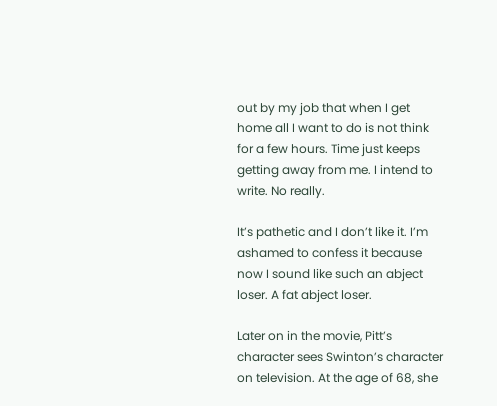out by my job that when I get home all I want to do is not think for a few hours. Time just keeps getting away from me. I intend to write. No really.

It’s pathetic and I don’t like it. I’m ashamed to confess it because now I sound like such an abject loser. A fat abject loser.

Later on in the movie, Pitt’s character sees Swinton’s character on television. At the age of 68, she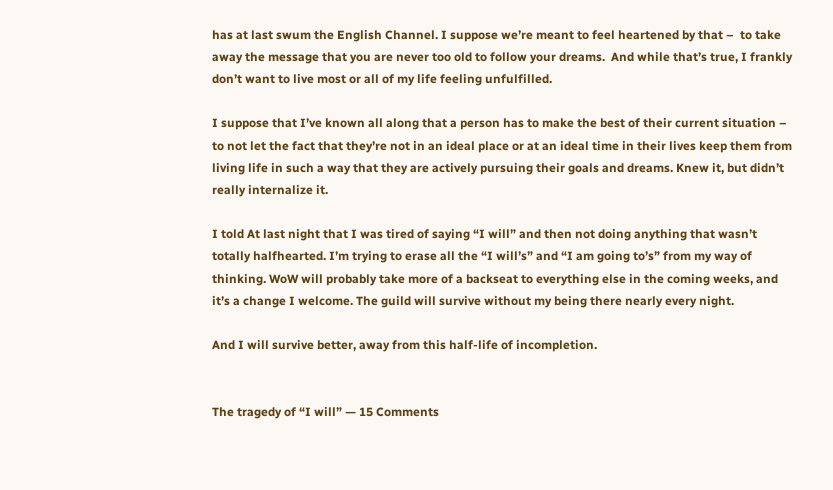has at last swum the English Channel. I suppose we’re meant to feel heartened by that –  to take away the message that you are never too old to follow your dreams.  And while that’s true, I frankly don’t want to live most or all of my life feeling unfulfilled.

I suppose that I’ve known all along that a person has to make the best of their current situation – to not let the fact that they’re not in an ideal place or at an ideal time in their lives keep them from living life in such a way that they are actively pursuing their goals and dreams. Knew it, but didn’t really internalize it.

I told At last night that I was tired of saying “I will” and then not doing anything that wasn’t totally halfhearted. I’m trying to erase all the “I will’s” and “I am going to’s” from my way of thinking. WoW will probably take more of a backseat to everything else in the coming weeks, and it’s a change I welcome. The guild will survive without my being there nearly every night.

And I will survive better, away from this half-life of incompletion.


The tragedy of “I will” — 15 Comments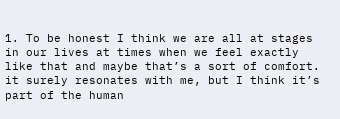1. To be honest I think we are all at stages in our lives at times when we feel exactly like that and maybe that’s a sort of comfort. it surely resonates with me, but I think it’s part of the human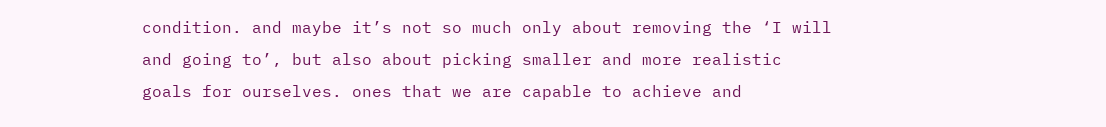condition. and maybe it’s not so much only about removing the ‘I will and going to’, but also about picking smaller and more realistic goals for ourselves. ones that we are capable to achieve and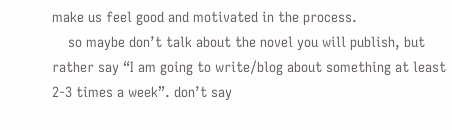make us feel good and motivated in the process.
    so maybe don’t talk about the novel you will publish, but rather say “I am going to write/blog about something at least 2-3 times a week”. don’t say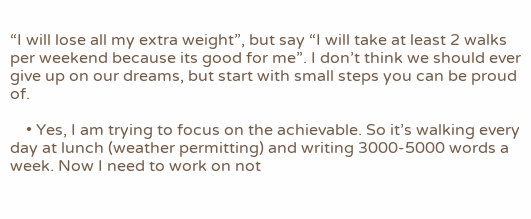“I will lose all my extra weight”, but say “I will take at least 2 walks per weekend because its good for me”. I don’t think we should ever give up on our dreams, but start with small steps you can be proud of.

    • Yes, I am trying to focus on the achievable. So it’s walking every day at lunch (weather permitting) and writing 3000-5000 words a week. Now I need to work on not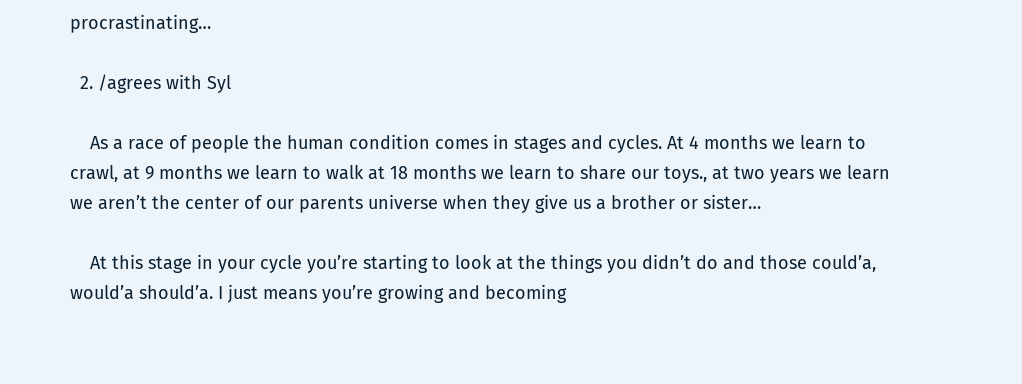procrastinating…

  2. /agrees with Syl

    As a race of people the human condition comes in stages and cycles. At 4 months we learn to crawl, at 9 months we learn to walk at 18 months we learn to share our toys., at two years we learn we aren’t the center of our parents universe when they give us a brother or sister…

    At this stage in your cycle you’re starting to look at the things you didn’t do and those could’a, would’a should’a. I just means you’re growing and becoming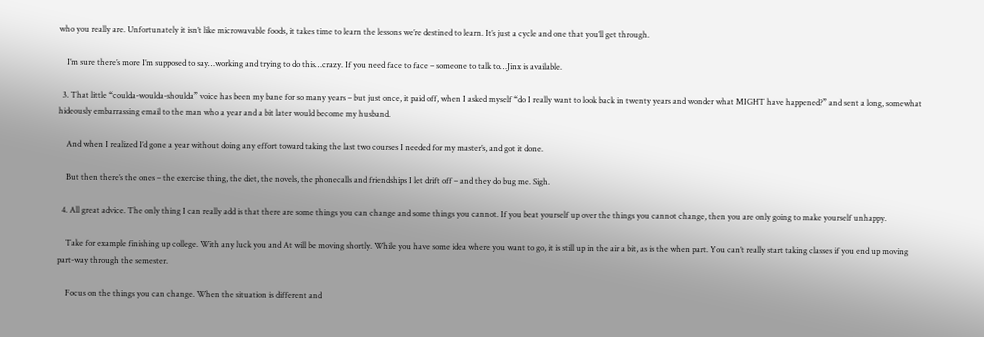who you really are. Unfortunately it isn’t like microwavable foods, it takes time to learn the lessons we’re destined to learn. It’s just a cycle and one that you’ll get through.

    I’m sure there’s more I’m supposed to say…working and trying to do this…crazy. If you need face to face – someone to talk to…Jinx is available.

  3. That little “coulda-woulda-shoulda” voice has been my bane for so many years – but just once, it paid off, when I asked myself “do I really want to look back in twenty years and wonder what MIGHT have happened?” and sent a long, somewhat hideously embarrassing email to the man who a year and a bit later would become my husband.

    And when I realized I’d gone a year without doing any effort toward taking the last two courses I needed for my master’s, and got it done.

    But then there’s the ones – the exercise thing, the diet, the novels, the phonecalls and friendships I let drift off – and they do bug me. Sigh.

  4. All great advice. The only thing I can really add is that there are some things you can change and some things you cannot. If you beat yourself up over the things you cannot change, then you are only going to make yourself unhappy.

    Take for example finishing up college. With any luck you and At will be moving shortly. While you have some idea where you want to go, it is still up in the air a bit, as is the when part. You can’t really start taking classes if you end up moving part-way through the semester.

    Focus on the things you can change. When the situation is different and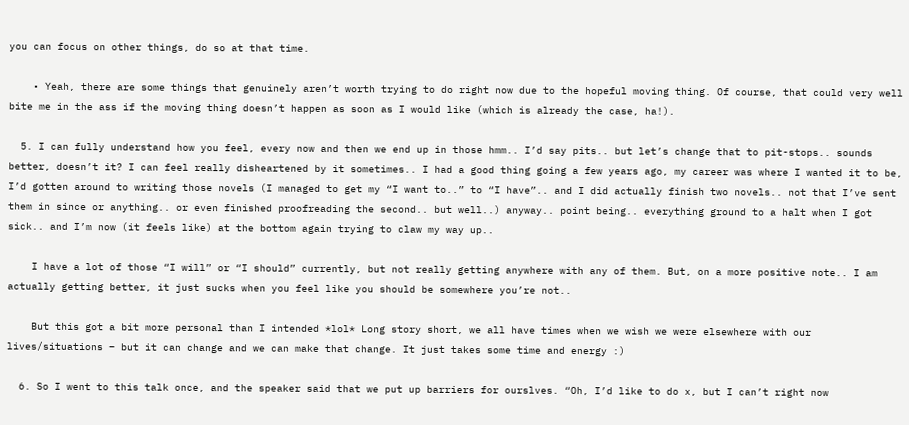you can focus on other things, do so at that time.

    • Yeah, there are some things that genuinely aren’t worth trying to do right now due to the hopeful moving thing. Of course, that could very well bite me in the ass if the moving thing doesn’t happen as soon as I would like (which is already the case, ha!).

  5. I can fully understand how you feel, every now and then we end up in those hmm.. I’d say pits.. but let’s change that to pit-stops.. sounds better, doesn’t it? I can feel really disheartened by it sometimes.. I had a good thing going a few years ago, my career was where I wanted it to be, I’d gotten around to writing those novels (I managed to get my “I want to..” to “I have”.. and I did actually finish two novels.. not that I’ve sent them in since or anything.. or even finished proofreading the second.. but well..) anyway.. point being.. everything ground to a halt when I got sick.. and I’m now (it feels like) at the bottom again trying to claw my way up..

    I have a lot of those “I will” or “I should” currently, but not really getting anywhere with any of them. But, on a more positive note.. I am actually getting better, it just sucks when you feel like you should be somewhere you’re not..

    But this got a bit more personal than I intended *lol* Long story short, we all have times when we wish we were elsewhere with our lives/situations – but it can change and we can make that change. It just takes some time and energy :)

  6. So I went to this talk once, and the speaker said that we put up barriers for ourslves. “Oh, I’d like to do x, but I can’t right now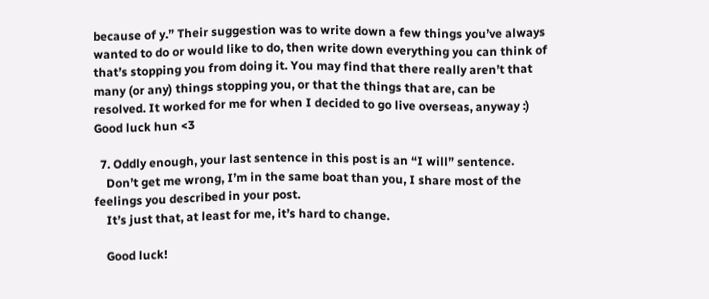because of y.” Their suggestion was to write down a few things you’ve always wanted to do or would like to do, then write down everything you can think of that’s stopping you from doing it. You may find that there really aren’t that many (or any) things stopping you, or that the things that are, can be resolved. It worked for me for when I decided to go live overseas, anyway :) Good luck hun <3

  7. Oddly enough, your last sentence in this post is an “I will” sentence.
    Don’t get me wrong, I’m in the same boat than you, I share most of the feelings you described in your post.
    It’s just that, at least for me, it’s hard to change.

    Good luck!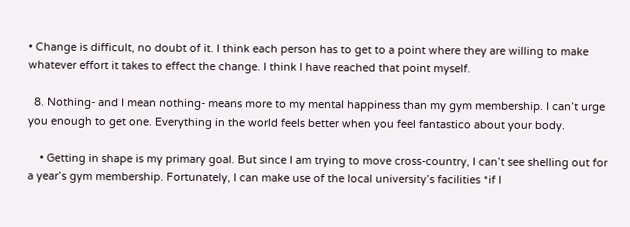• Change is difficult, no doubt of it. I think each person has to get to a point where they are willing to make whatever effort it takes to effect the change. I think I have reached that point myself.

  8. Nothing- and I mean nothing- means more to my mental happiness than my gym membership. I can’t urge you enough to get one. Everything in the world feels better when you feel fantastico about your body.

    • Getting in shape is my primary goal. But since I am trying to move cross-country, I can’t see shelling out for a year’s gym membership. Fortunately, I can make use of the local university’s facilities *if I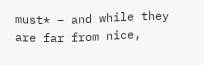must* – and while they are far from nice,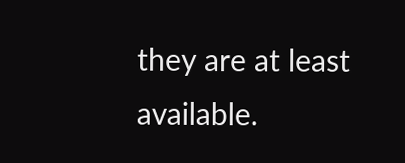they are at least available.